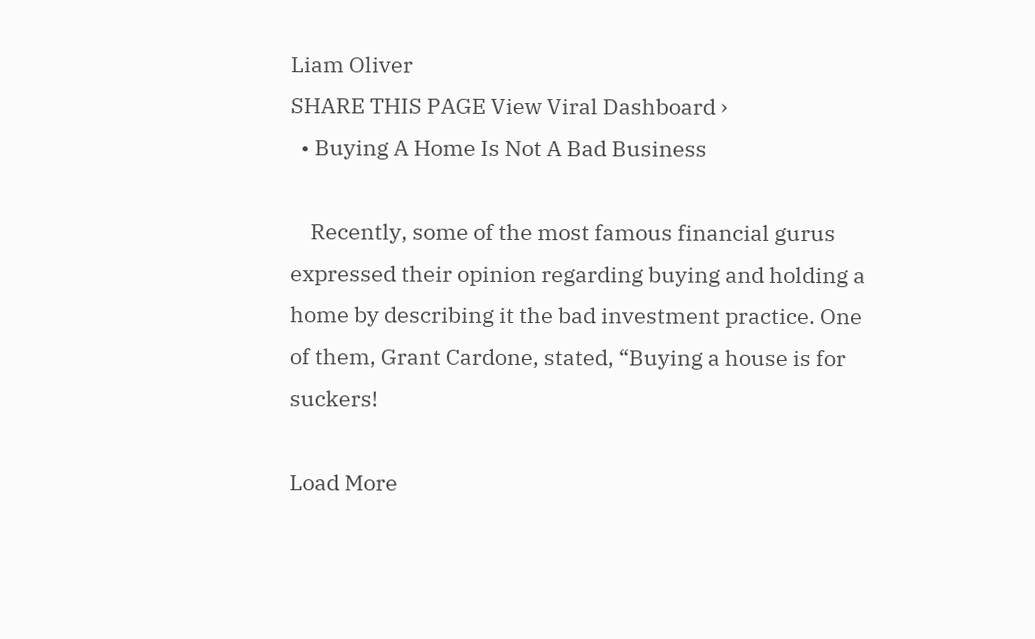Liam Oliver
SHARE THIS PAGE View Viral Dashboard ›
  • Buying A Home Is Not A Bad Business

    Recently, some of the most famous financial gurus expressed their opinion regarding buying and holding a home by describing it the bad investment practice. One of them, Grant Cardone, stated, “Buying a house is for suckers!

Load More